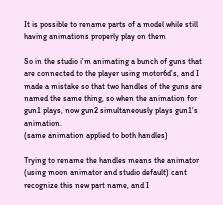It is possible to rename parts of a model while still having animations properly play on them

So in the studio i’m animating a bunch of guns that are connected to the player using motor6d’s, and I made a mistake so that two handles of the guns are named the same thing, so when the animation for gun1 plays, now gun2 simultaneously plays gun1’s animation.
(same animation applied to both handles)

Trying to rename the handles means the animator (using moon animator and studio default) cant recognize this new part name, and I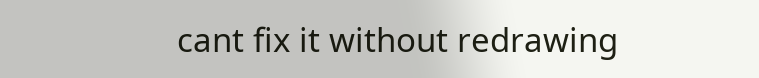cant fix it without redrawing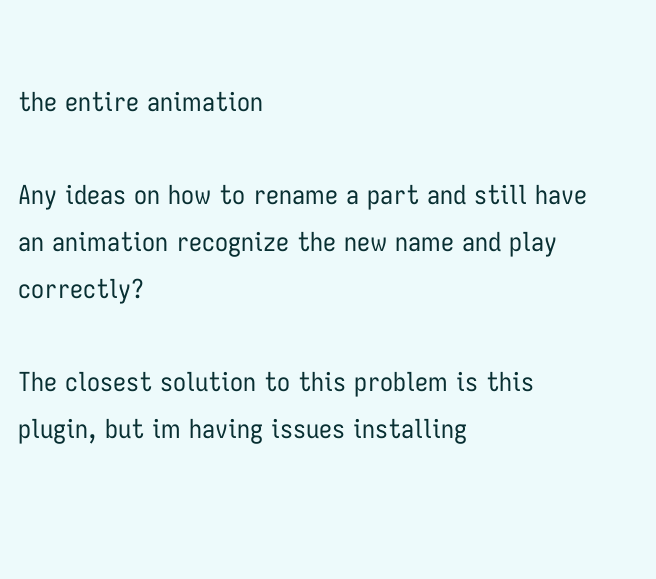the entire animation

Any ideas on how to rename a part and still have an animation recognize the new name and play correctly?

The closest solution to this problem is this plugin, but im having issues installing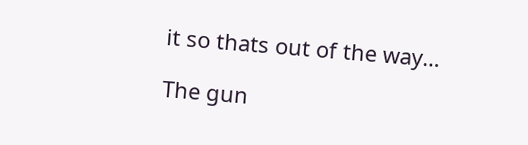it so thats out of the way…

The gun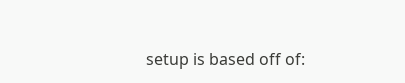setup is based off of: